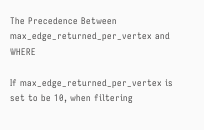The Precedence Between max_edge_returned_per_vertex and WHERE

If max_edge_returned_per_vertex is set to be 10, when filtering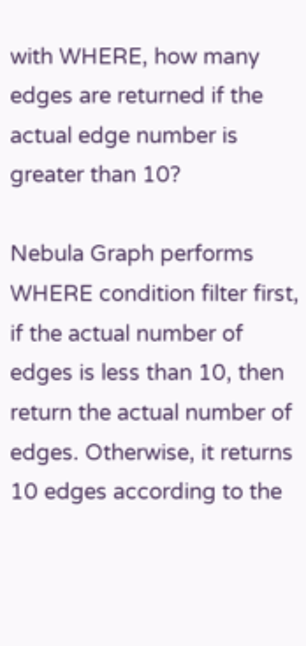with WHERE, how many edges are returned if the actual edge number is greater than 10?

Nebula Graph performs WHERE condition filter first, if the actual number of edges is less than 10, then return the actual number of edges. Otherwise, it returns 10 edges according to the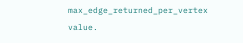max_edge_returned_per_vertex value.